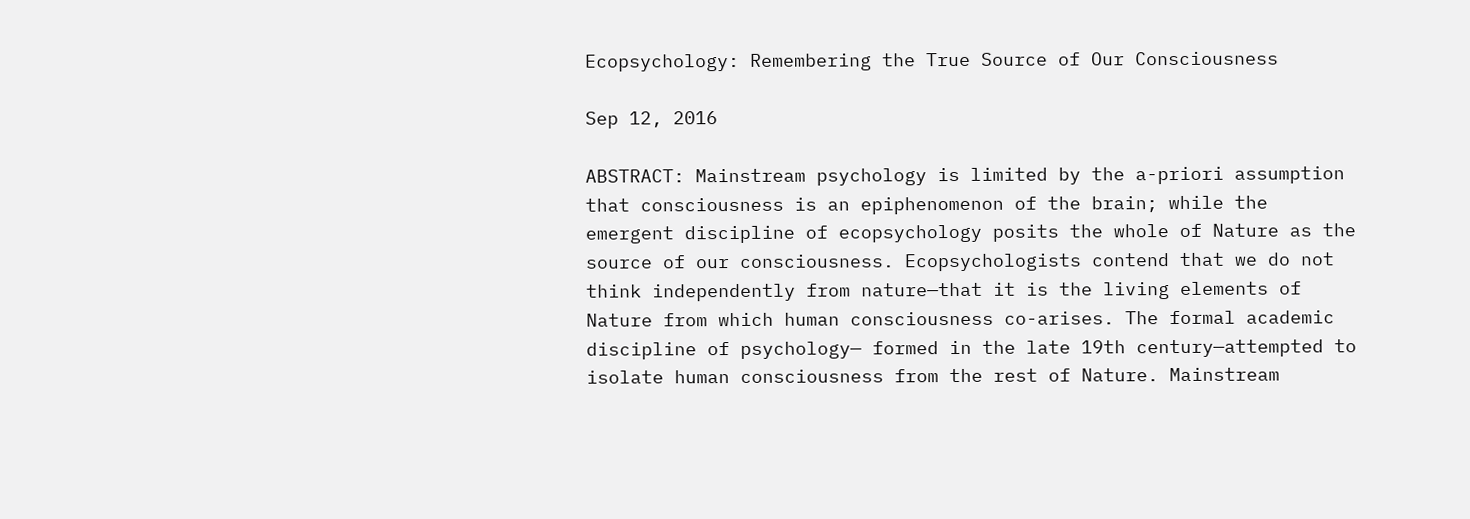Ecopsychology: Remembering the True Source of Our Consciousness

Sep 12, 2016

ABSTRACT: Mainstream psychology is limited by the a-priori assumption that consciousness is an epiphenomenon of the brain; while the emergent discipline of ecopsychology posits the whole of Nature as the source of our consciousness. Ecopsychologists contend that we do not think independently from nature—that it is the living elements of Nature from which human consciousness co-arises. The formal academic discipline of psychology— formed in the late 19th century—attempted to isolate human consciousness from the rest of Nature. Mainstream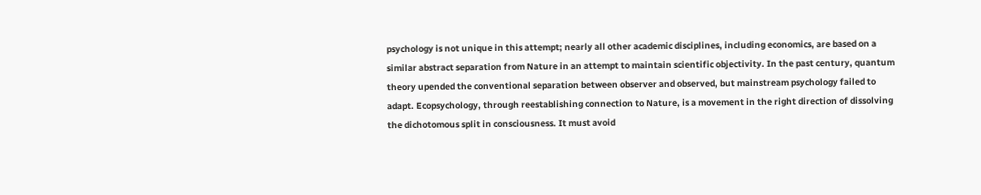psychology is not unique in this attempt; nearly all other academic disciplines, including economics, are based on a similar abstract separation from Nature in an attempt to maintain scientific objectivity. In the past century, quantum theory upended the conventional separation between observer and observed, but mainstream psychology failed to adapt. Ecopsychology, through reestablishing connection to Nature, is a movement in the right direction of dissolving the dichotomous split in consciousness. It must avoid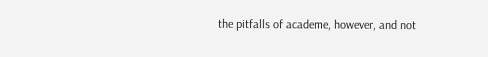the pitfalls of academe, however, and not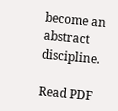become an abstract discipline.

Read PDF